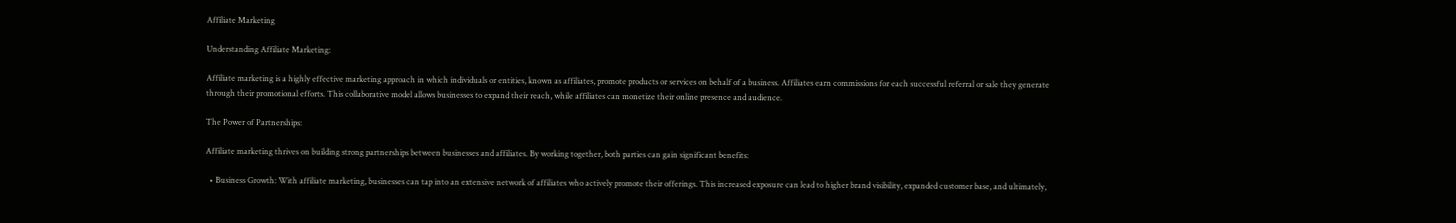Affiliate Marketing

Understanding Affiliate Marketing:

Affiliate marketing is a highly effective marketing approach in which individuals or entities, known as affiliates, promote products or services on behalf of a business. Affiliates earn commissions for each successful referral or sale they generate through their promotional efforts. This collaborative model allows businesses to expand their reach, while affiliates can monetize their online presence and audience.

The Power of Partnerships:

Affiliate marketing thrives on building strong partnerships between businesses and affiliates. By working together, both parties can gain significant benefits:

  • Business Growth: With affiliate marketing, businesses can tap into an extensive network of affiliates who actively promote their offerings. This increased exposure can lead to higher brand visibility, expanded customer base, and ultimately,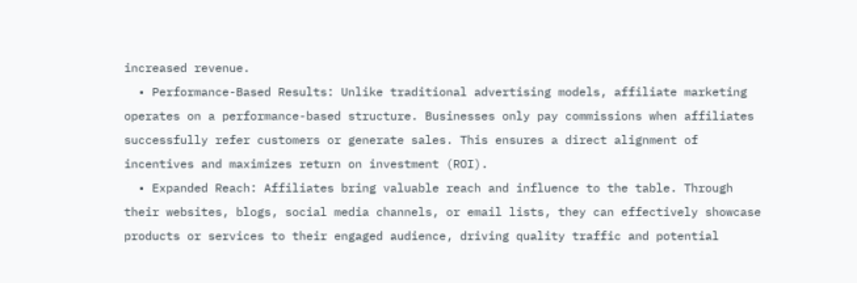increased revenue.
  • Performance-Based Results: Unlike traditional advertising models, affiliate marketing operates on a performance-based structure. Businesses only pay commissions when affiliates successfully refer customers or generate sales. This ensures a direct alignment of incentives and maximizes return on investment (ROI).
  • Expanded Reach: Affiliates bring valuable reach and influence to the table. Through their websites, blogs, social media channels, or email lists, they can effectively showcase products or services to their engaged audience, driving quality traffic and potential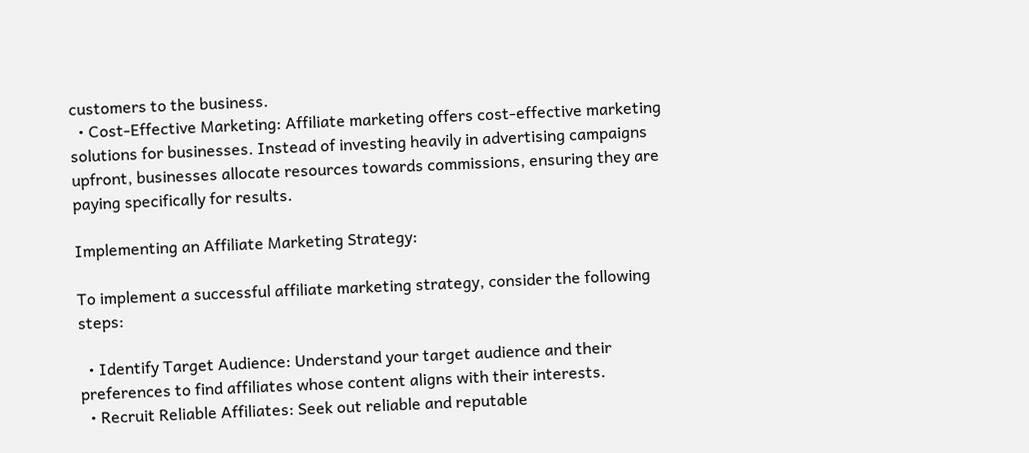customers to the business.
  • Cost-Effective Marketing: Affiliate marketing offers cost-effective marketing solutions for businesses. Instead of investing heavily in advertising campaigns upfront, businesses allocate resources towards commissions, ensuring they are paying specifically for results.

Implementing an Affiliate Marketing Strategy:

To implement a successful affiliate marketing strategy, consider the following steps:

  • Identify Target Audience: Understand your target audience and their preferences to find affiliates whose content aligns with their interests.
  • Recruit Reliable Affiliates: Seek out reliable and reputable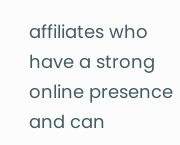affiliates who have a strong online presence and can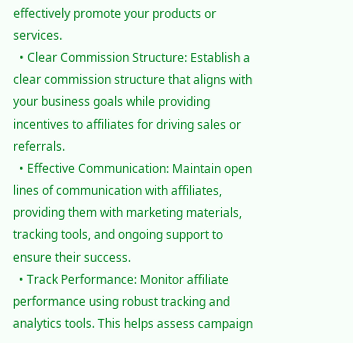effectively promote your products or services.
  • Clear Commission Structure: Establish a clear commission structure that aligns with your business goals while providing incentives to affiliates for driving sales or referrals.
  • Effective Communication: Maintain open lines of communication with affiliates, providing them with marketing materials, tracking tools, and ongoing support to ensure their success.
  • Track Performance: Monitor affiliate performance using robust tracking and analytics tools. This helps assess campaign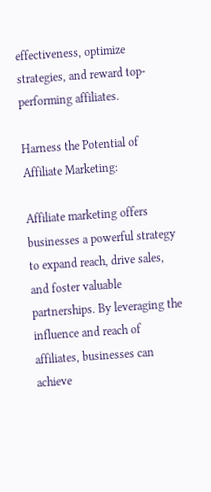effectiveness, optimize strategies, and reward top-performing affiliates.

Harness the Potential of Affiliate Marketing:

Affiliate marketing offers businesses a powerful strategy to expand reach, drive sales, and foster valuable partnerships. By leveraging the influence and reach of affiliates, businesses can achieve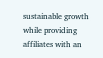sustainable growth while providing affiliates with an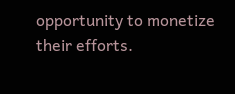opportunity to monetize their efforts.